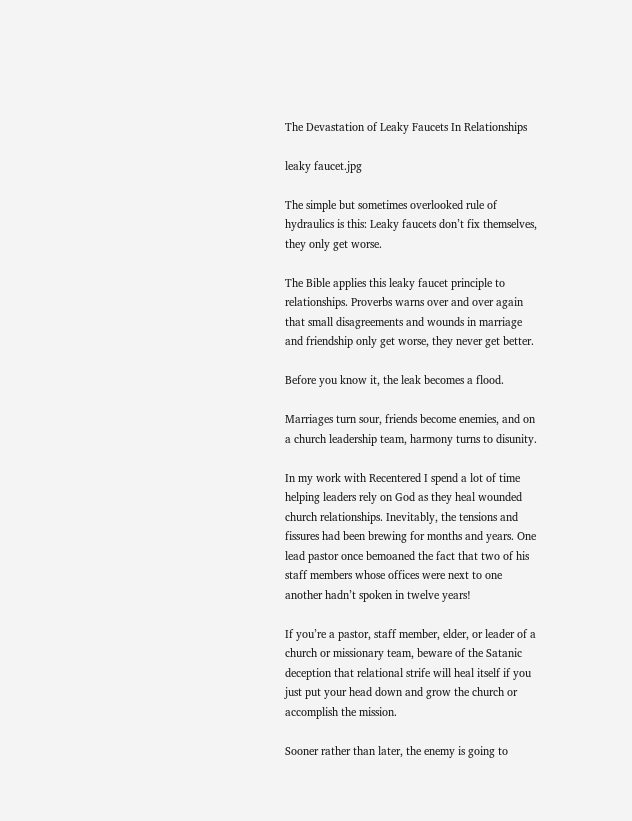The Devastation of Leaky Faucets In Relationships

leaky faucet.jpg

The simple but sometimes overlooked rule of hydraulics is this: Leaky faucets don’t fix themselves, they only get worse.

The Bible applies this leaky faucet principle to relationships. Proverbs warns over and over again that small disagreements and wounds in marriage and friendship only get worse, they never get better.

Before you know it, the leak becomes a flood.

Marriages turn sour, friends become enemies, and on a church leadership team, harmony turns to disunity.

In my work with Recentered I spend a lot of time helping leaders rely on God as they heal wounded church relationships. Inevitably, the tensions and fissures had been brewing for months and years. One lead pastor once bemoaned the fact that two of his staff members whose offices were next to one another hadn’t spoken in twelve years!

If you’re a pastor, staff member, elder, or leader of a church or missionary team, beware of the Satanic deception that relational strife will heal itself if you just put your head down and grow the church or accomplish the mission.

Sooner rather than later, the enemy is going to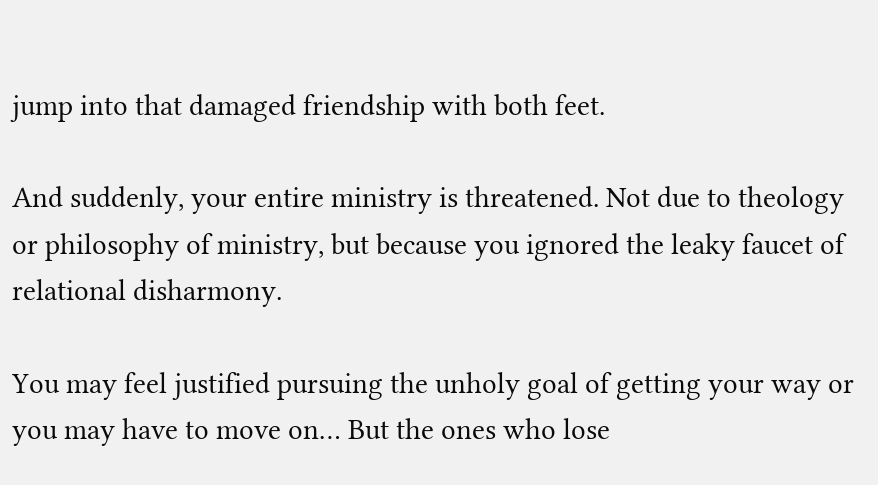jump into that damaged friendship with both feet.

And suddenly, your entire ministry is threatened. Not due to theology or philosophy of ministry, but because you ignored the leaky faucet of relational disharmony.

You may feel justified pursuing the unholy goal of getting your way or you may have to move on… But the ones who lose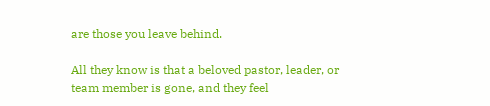are those you leave behind.

All they know is that a beloved pastor, leader, or team member is gone, and they feel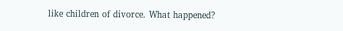like children of divorce. What happened?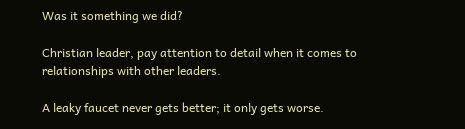Was it something we did?

Christian leader, pay attention to detail when it comes to relationships with other leaders.

A leaky faucet never gets better; it only gets worse.